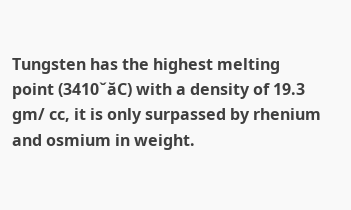Tungsten has the highest melting point (3410ˇăC) with a density of 19.3 gm/ cc, it is only surpassed by rhenium and osmium in weight.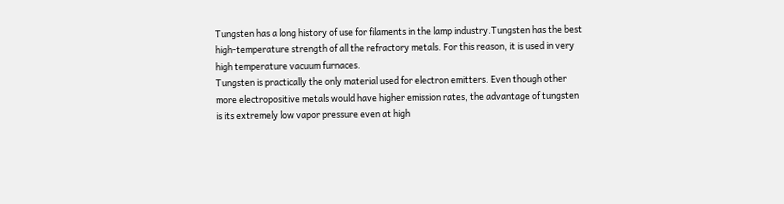Tungsten has a long history of use for filaments in the lamp industry.Tungsten has the best high-temperature strength of all the refractory metals. For this reason, it is used in very high temperature vacuum furnaces.
Tungsten is practically the only material used for electron emitters. Even though other more electropositive metals would have higher emission rates, the advantage of tungsten is its extremely low vapor pressure even at high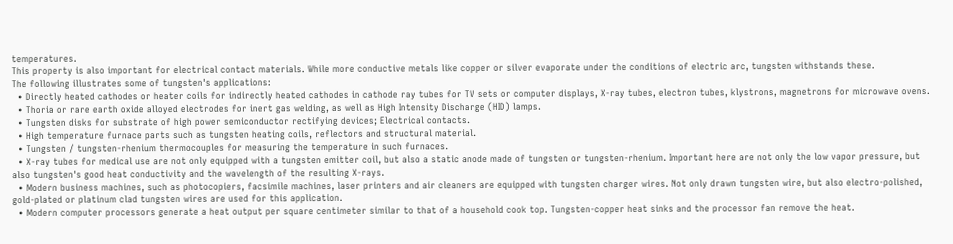temperatures.
This property is also important for electrical contact materials. While more conductive metals like copper or silver evaporate under the conditions of electric arc, tungsten withstands these.
The following illustrates some of tungsten's applications:
  • Directly heated cathodes or heater coils for indirectly heated cathodes in cathode ray tubes for TV sets or computer displays, X-ray tubes, electron tubes, klystrons, magnetrons for microwave ovens.
  • Thoria or rare earth oxide alloyed electrodes for inert gas welding, as well as High Intensity Discharge (HID) lamps.
  • Tungsten disks for substrate of high power semiconductor rectifying devices; Electrical contacts.
  • High temperature furnace parts such as tungsten heating coils, reflectors and structural material.
  • Tungsten / tungsten-rhenium thermocouples for measuring the temperature in such furnaces.
  • X-ray tubes for medical use are not only equipped with a tungsten emitter coil, but also a static anode made of tungsten or tungsten-rhenium. Important here are not only the low vapor pressure, but also tungsten's good heat conductivity and the wavelength of the resulting X-rays.
  • Modern business machines, such as photocopiers, facsimile machines, laser printers and air cleaners are equipped with tungsten charger wires. Not only drawn tungsten wire, but also electro-polished, gold-plated or platinum clad tungsten wires are used for this application.
  • Modern computer processors generate a heat output per square centimeter similar to that of a household cook top. Tungsten-copper heat sinks and the processor fan remove the heat.